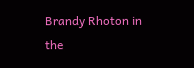Brandy Rhoton in the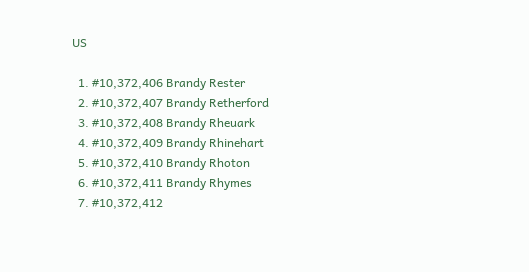US

  1. #10,372,406 Brandy Rester
  2. #10,372,407 Brandy Retherford
  3. #10,372,408 Brandy Rheuark
  4. #10,372,409 Brandy Rhinehart
  5. #10,372,410 Brandy Rhoton
  6. #10,372,411 Brandy Rhymes
  7. #10,372,412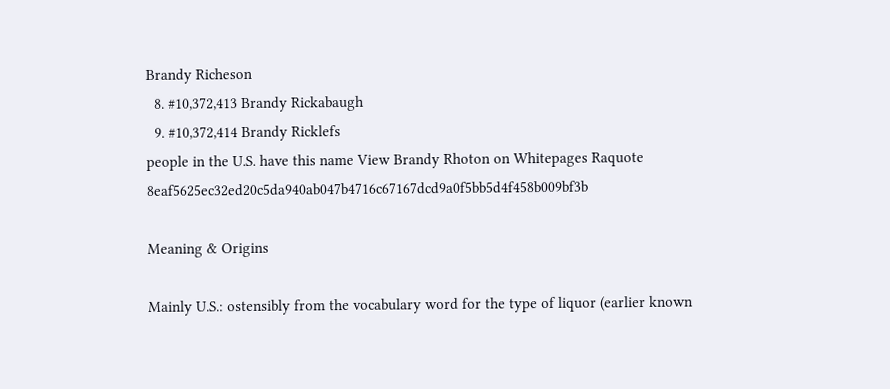Brandy Richeson
  8. #10,372,413 Brandy Rickabaugh
  9. #10,372,414 Brandy Ricklefs
people in the U.S. have this name View Brandy Rhoton on Whitepages Raquote 8eaf5625ec32ed20c5da940ab047b4716c67167dcd9a0f5bb5d4f458b009bf3b

Meaning & Origins

Mainly U.S.: ostensibly from the vocabulary word for the type of liquor (earlier known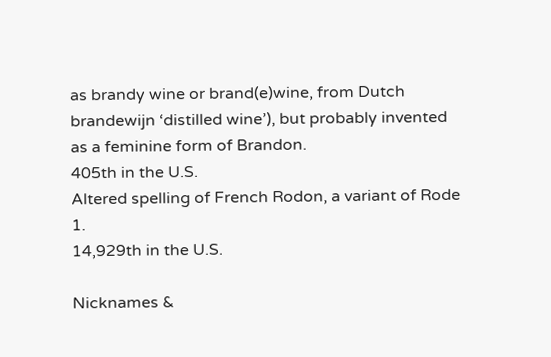as brandy wine or brand(e)wine, from Dutch brandewijn ‘distilled wine’), but probably invented as a feminine form of Brandon.
405th in the U.S.
Altered spelling of French Rodon, a variant of Rode 1.
14,929th in the U.S.

Nicknames &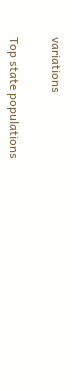variations

Top state populations